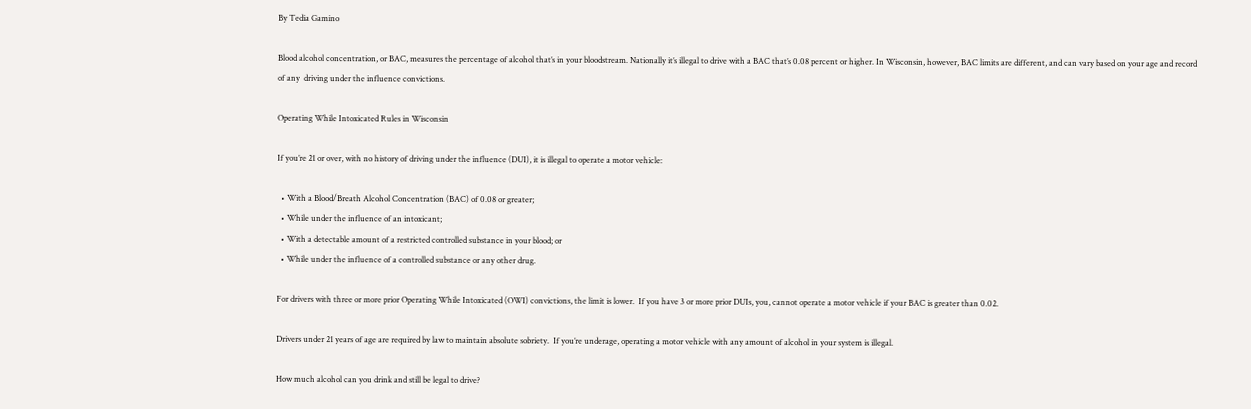By Tedia Gamino

Blood alcohol concentration, or BAC, measures the percentage of alcohol that’s in your bloodstream. Nationally it’s illegal to drive with a BAC that’s 0.08 percent or higher. In Wisconsin, however, BAC limits are different, and can vary based on your age and record of any  driving under the influence convictions.

Operating While Intoxicated Rules in Wisconsin

If you’re 21 or over, with no history of driving under the influence (DUI), it is illegal to operate a motor vehicle:

  • With a Blood/Breath Alcohol Concentration (BAC) of 0.08 or greater;
  • While under the influence of an intoxicant;
  • With a detectable amount of a restricted controlled substance in your blood; or
  • While under the influence of a controlled substance or any other drug.

For drivers with three or more prior Operating While Intoxicated (OWI) convictions, the limit is lower.  If you have 3 or more prior DUIs, you, cannot operate a motor vehicle if your BAC is greater than 0.02.

Drivers under 21 years of age are required by law to maintain absolute sobriety.  If you’re underage, operating a motor vehicle with any amount of alcohol in your system is illegal.

How much alcohol can you drink and still be legal to drive?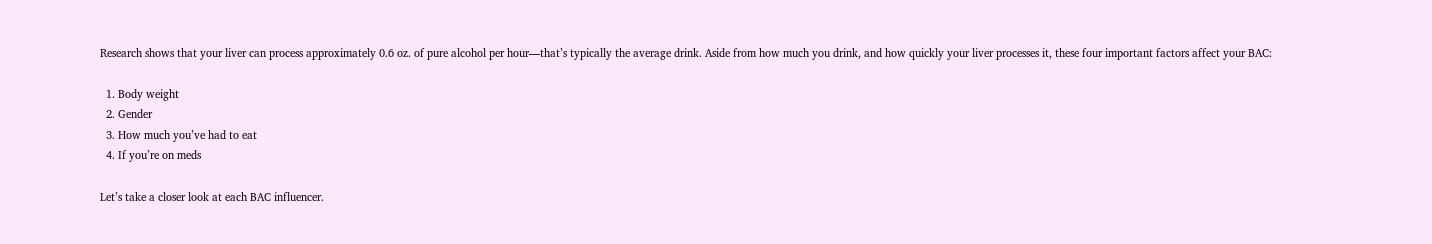Research shows that your liver can process approximately 0.6 oz. of pure alcohol per hour—that’s typically the average drink. Aside from how much you drink, and how quickly your liver processes it, these four important factors affect your BAC:

  1. Body weight
  2. Gender
  3. How much you’ve had to eat
  4. If you’re on meds

Let’s take a closer look at each BAC influencer.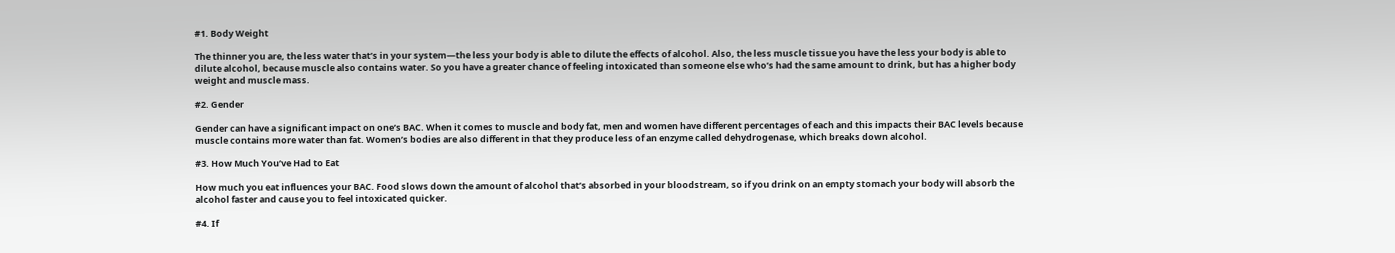#1. Body Weight

The thinner you are, the less water that’s in your system—the less your body is able to dilute the effects of alcohol. Also, the less muscle tissue you have the less your body is able to dilute alcohol, because muscle also contains water. So you have a greater chance of feeling intoxicated than someone else who’s had the same amount to drink, but has a higher body weight and muscle mass.

#2. Gender

Gender can have a significant impact on one’s BAC. When it comes to muscle and body fat, men and women have different percentages of each and this impacts their BAC levels because muscle contains more water than fat. Women’s bodies are also different in that they produce less of an enzyme called dehydrogenase, which breaks down alcohol.

#3. How Much You’ve Had to Eat

How much you eat influences your BAC. Food slows down the amount of alcohol that’s absorbed in your bloodstream, so if you drink on an empty stomach your body will absorb the alcohol faster and cause you to feel intoxicated quicker.

#4. If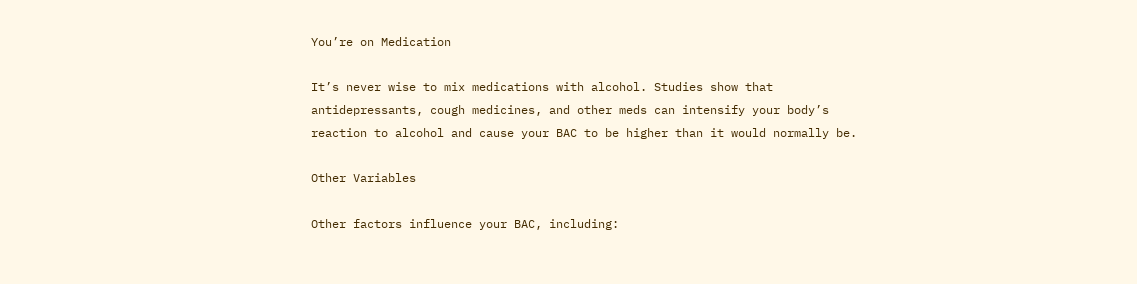You’re on Medication

It’s never wise to mix medications with alcohol. Studies show that antidepressants, cough medicines, and other meds can intensify your body’s reaction to alcohol and cause your BAC to be higher than it would normally be.

Other Variables

Other factors influence your BAC, including: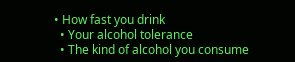• How fast you drink
  • Your alcohol tolerance
  • The kind of alcohol you consume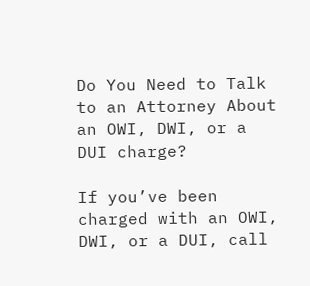Do You Need to Talk to an Attorney About an OWI, DWI, or a DUI charge?

If you’ve been charged with an OWI, DWI, or a DUI, call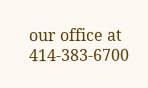our office at 414-383-6700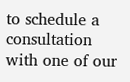to schedule a consultation with one of our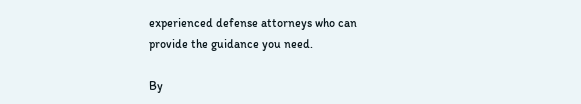experienced defense attorneys who can provide the guidance you need.

By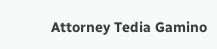Attorney Tedia Gamino